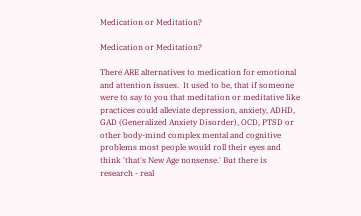Medication or Meditation?

Medication or Meditation?

There ARE alternatives to medication for emotional and attention issues.  It used to be, that if someone were to say to you that meditation or meditative like practices could alleviate depression, anxiety, ADHD, GAD (Generalized Anxiety Disorder), OCD, PTSD or other body-mind complex mental and cognitive problems most people would roll their eyes and think 'that's New Age nonsense.' But there is research - real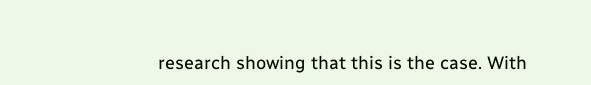research showing that this is the case. With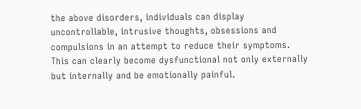the above disorders, individuals can display uncontrollable, intrusive thoughts, obsessions and compulsions in an attempt to reduce their symptoms. This can clearly become dysfunctional not only externally but internally and be emotionally painful.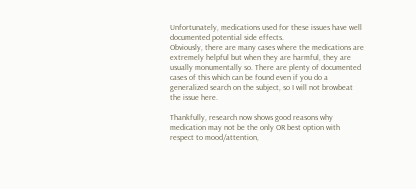Unfortunately, medications used for these issues have well documented potential side effects.
Obviously, there are many cases where the medications are extremely helpful but when they are harmful, they are usually monumentally so. There are plenty of documented cases of this which can be found even if you do a generalized search on the subject, so I will not browbeat the issue here.

Thankfully, research now shows good reasons why medication may not be the only OR best option with respect to mood/attention,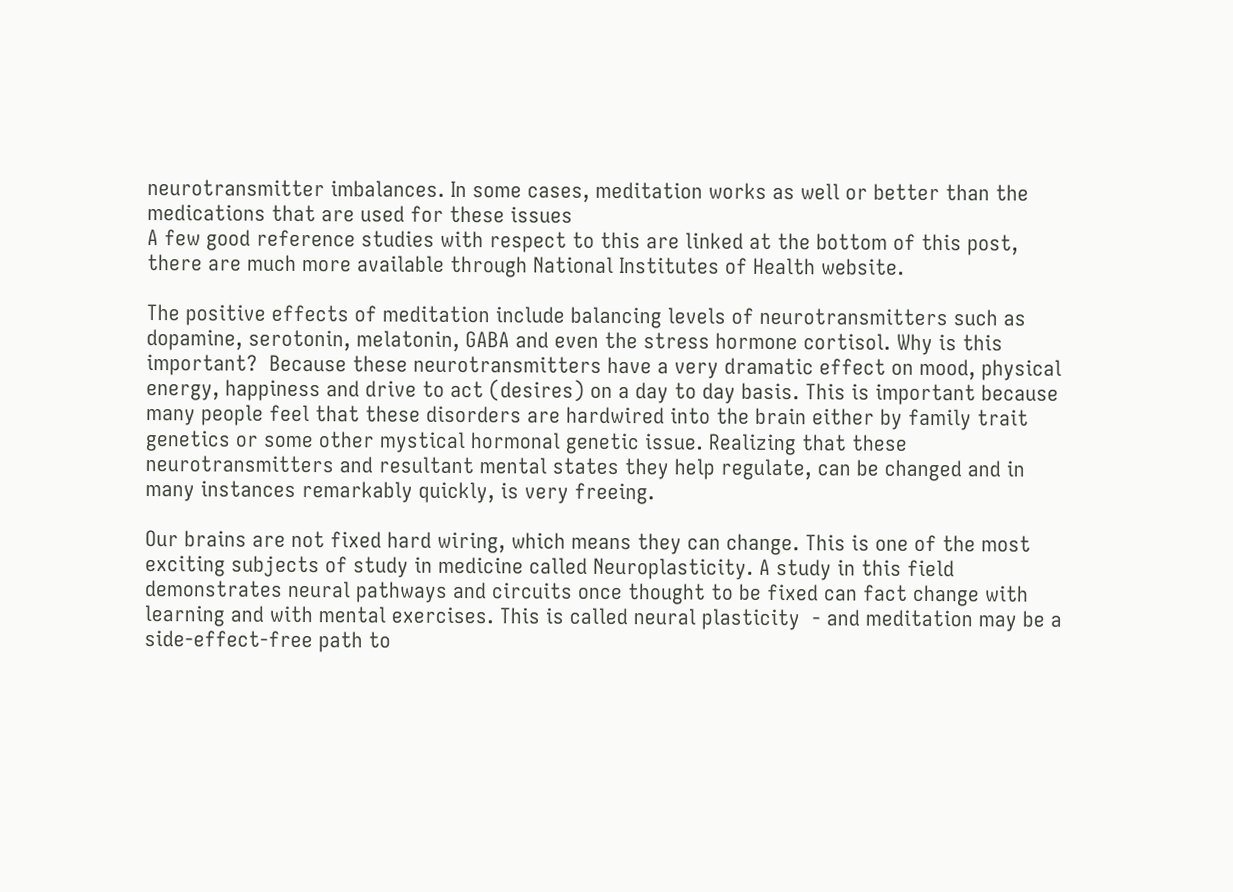neurotransmitter imbalances. In some cases, meditation works as well or better than the medications that are used for these issues
A few good reference studies with respect to this are linked at the bottom of this post,
there are much more available through National Institutes of Health website.

The positive effects of meditation include balancing levels of neurotransmitters such as dopamine, serotonin, melatonin, GABA and even the stress hormone cortisol. Why is this important?  Because these neurotransmitters have a very dramatic effect on mood, physical energy, happiness and drive to act (desires) on a day to day basis. This is important because many people feel that these disorders are hardwired into the brain either by family trait genetics or some other mystical hormonal genetic issue. Realizing that these neurotransmitters and resultant mental states they help regulate, can be changed and in many instances remarkably quickly, is very freeing.

Our brains are not fixed hard wiring, which means they can change. This is one of the most exciting subjects of study in medicine called Neuroplasticity. A study in this field demonstrates neural pathways and circuits once thought to be fixed can fact change with learning and with mental exercises. This is called neural plasticity  - and meditation may be a side-effect-free path to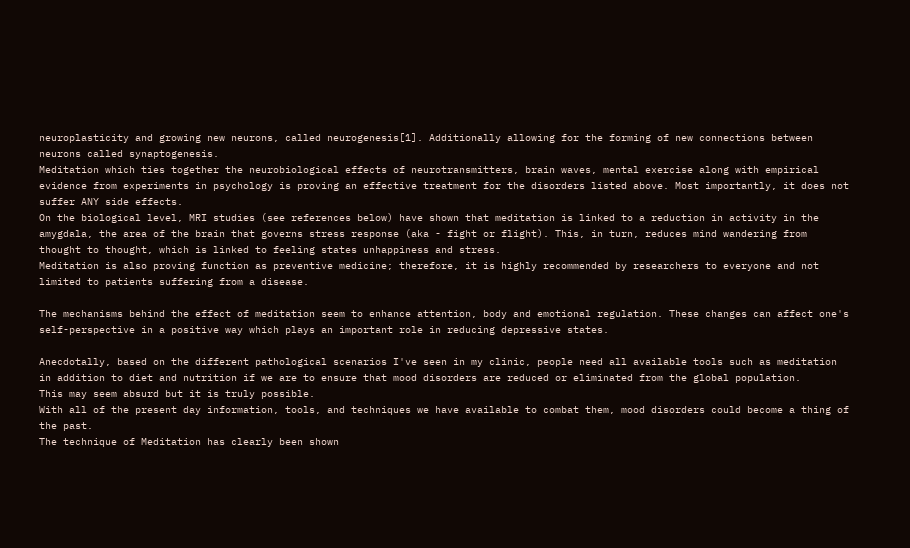neuroplasticity and growing new neurons, called neurogenesis[1]. Additionally allowing for the forming of new connections between neurons called synaptogenesis.
Meditation which ties together the neurobiological effects of neurotransmitters, brain waves, mental exercise along with empirical evidence from experiments in psychology is proving an effective treatment for the disorders listed above. Most importantly, it does not suffer ANY side effects.
On the biological level, MRI studies (see references below) have shown that meditation is linked to a reduction in activity in the amygdala, the area of the brain that governs stress response (aka - fight or flight). This, in turn, reduces mind wandering from thought to thought, which is linked to feeling states unhappiness and stress.
Meditation is also proving function as preventive medicine; therefore, it is highly recommended by researchers to everyone and not limited to patients suffering from a disease.

The mechanisms behind the effect of meditation seem to enhance attention, body and emotional regulation. These changes can affect one's self-perspective in a positive way which plays an important role in reducing depressive states.

Anecdotally, based on the different pathological scenarios I've seen in my clinic, people need all available tools such as meditation in addition to diet and nutrition if we are to ensure that mood disorders are reduced or eliminated from the global population.
This may seem absurd but it is truly possible.
With all of the present day information, tools, and techniques we have available to combat them, mood disorders could become a thing of the past.
The technique of Meditation has clearly been shown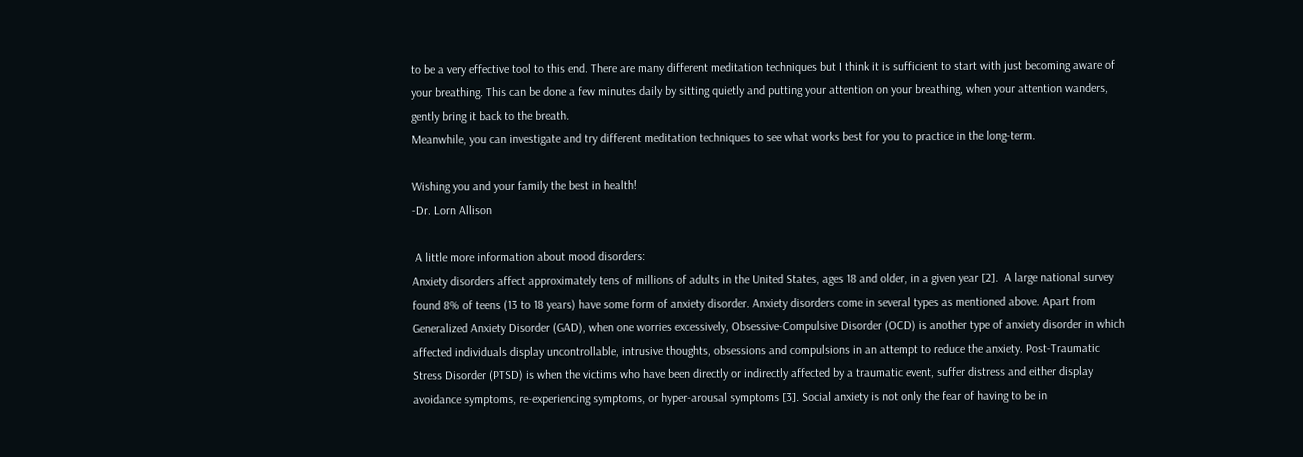to be a very effective tool to this end. There are many different meditation techniques but I think it is sufficient to start with just becoming aware of your breathing. This can be done a few minutes daily by sitting quietly and putting your attention on your breathing, when your attention wanders, gently bring it back to the breath.
Meanwhile, you can investigate and try different meditation techniques to see what works best for you to practice in the long-term.

Wishing you and your family the best in health!
-Dr. Lorn Allison

 A little more information about mood disorders:
Anxiety disorders affect approximately tens of millions of adults in the United States, ages 18 and older, in a given year [2].  A large national survey found 8% of teens (13 to 18 years) have some form of anxiety disorder. Anxiety disorders come in several types as mentioned above. Apart from Generalized Anxiety Disorder (GAD), when one worries excessively, Obsessive-Compulsive Disorder (OCD) is another type of anxiety disorder in which affected individuals display uncontrollable, intrusive thoughts, obsessions and compulsions in an attempt to reduce the anxiety. Post-Traumatic Stress Disorder (PTSD) is when the victims who have been directly or indirectly affected by a traumatic event, suffer distress and either display avoidance symptoms, re-experiencing symptoms, or hyper-arousal symptoms [3]. Social anxiety is not only the fear of having to be in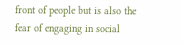front of people but is also the fear of engaging in social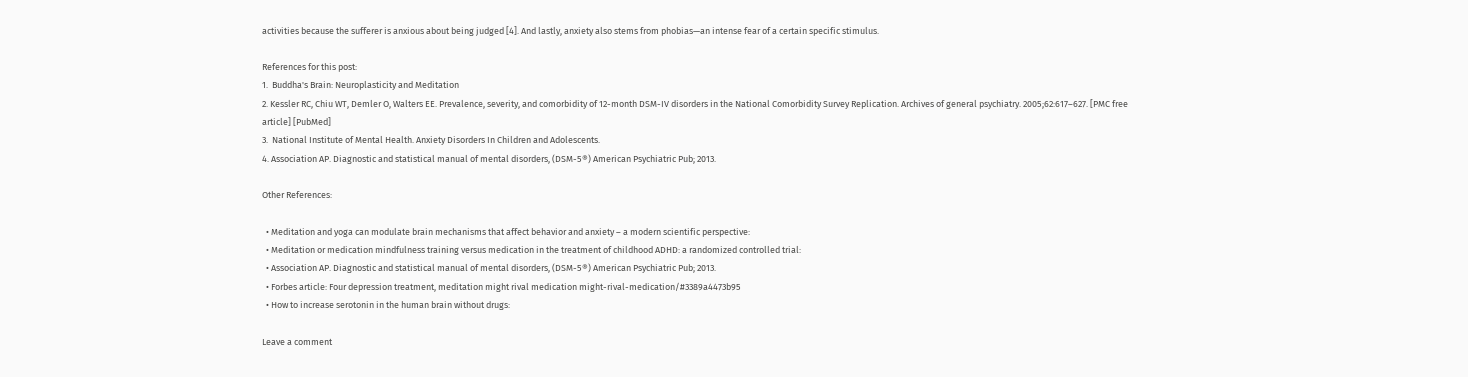activities because the sufferer is anxious about being judged [4]. And lastly, anxiety also stems from phobias—an intense fear of a certain specific stimulus.

References for this post:
1.  Buddha's Brain: Neuroplasticity and Meditation
2. Kessler RC, Chiu WT, Demler O, Walters EE. Prevalence, severity, and comorbidity of 12-month DSM-IV disorders in the National Comorbidity Survey Replication. Archives of general psychiatry. 2005;62:617–627. [PMC free article] [PubMed]
3.  National Institute of Mental Health. Anxiety Disorders In Children and Adolescents.
4. Association AP. Diagnostic and statistical manual of mental disorders, (DSM-5®) American Psychiatric Pub; 2013.

Other References:

  • Meditation and yoga can modulate brain mechanisms that affect behavior and anxiety – a modern scientific perspective:
  • Meditation or medication mindfulness training versus medication in the treatment of childhood ADHD: a randomized controlled trial:
  • Association AP. Diagnostic and statistical manual of mental disorders, (DSM-5®) American Psychiatric Pub; 2013.
  • Forbes article: Four depression treatment, meditation might rival medication might-rival-medication/#3389a4473b95
  • How to increase serotonin in the human brain without drugs:

Leave a comment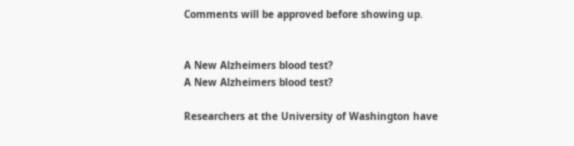Comments will be approved before showing up.


A New Alzheimers blood test?
A New Alzheimers blood test?

Researchers at the University of Washington have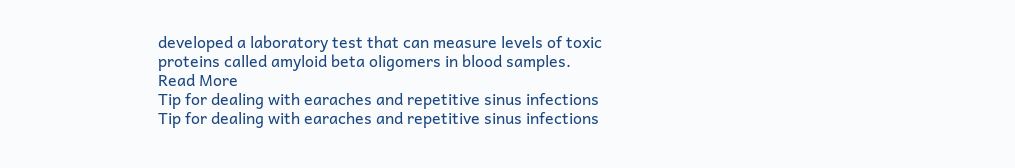developed a laboratory test that can measure levels of toxic proteins called amyloid beta oligomers in blood samples.
Read More
Tip for dealing with earaches and repetitive sinus infections
Tip for dealing with earaches and repetitive sinus infections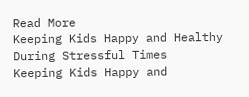Read More
Keeping Kids Happy and Healthy During Stressful Times
Keeping Kids Happy and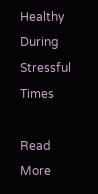Healthy During Stressful Times

Read More